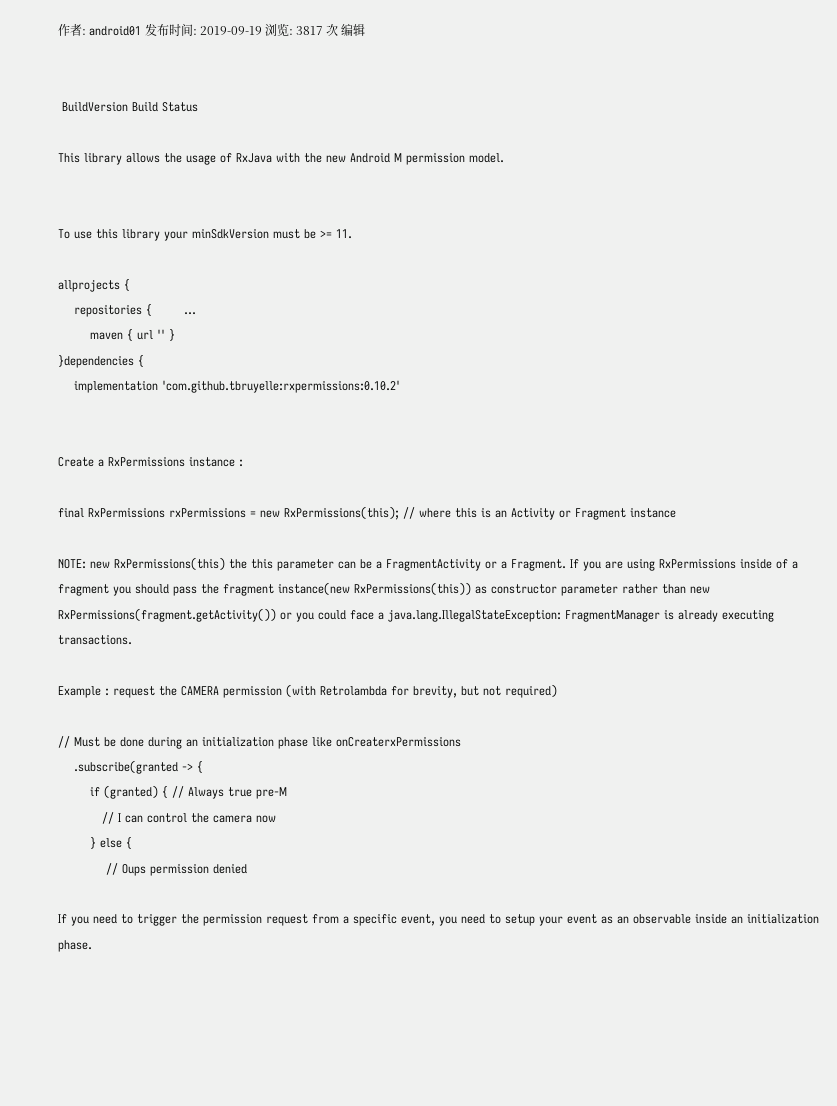作者: android01 发布时间: 2019-09-19 浏览: 3817 次 编辑


 BuildVersion Build Status

This library allows the usage of RxJava with the new Android M permission model.


To use this library your minSdkVersion must be >= 11.

allprojects {
    repositories {        ...
        maven { url '' }
}dependencies {
    implementation 'com.github.tbruyelle:rxpermissions:0.10.2'


Create a RxPermissions instance :

final RxPermissions rxPermissions = new RxPermissions(this); // where this is an Activity or Fragment instance

NOTE: new RxPermissions(this) the this parameter can be a FragmentActivity or a Fragment. If you are using RxPermissions inside of a fragment you should pass the fragment instance(new RxPermissions(this)) as constructor parameter rather than new RxPermissions(fragment.getActivity()) or you could face a java.lang.IllegalStateException: FragmentManager is already executing transactions.

Example : request the CAMERA permission (with Retrolambda for brevity, but not required)

// Must be done during an initialization phase like onCreaterxPermissions
    .subscribe(granted -> {
        if (granted) { // Always true pre-M
           // I can control the camera now
        } else {
            // Oups permission denied

If you need to trigger the permission request from a specific event, you need to setup your event as an observable inside an initialization phase.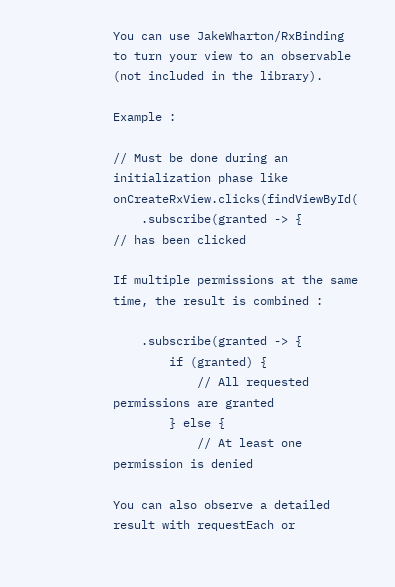You can use JakeWharton/RxBinding to turn your view to an observable (not included in the library).

Example :

// Must be done during an initialization phase like onCreateRxView.clicks(findViewById(
    .subscribe(granted -> {        // has been clicked

If multiple permissions at the same time, the result is combined :

    .subscribe(granted -> {
        if (granted) {
            // All requested permissions are granted
        } else {
            // At least one permission is denied

You can also observe a detailed result with requestEach or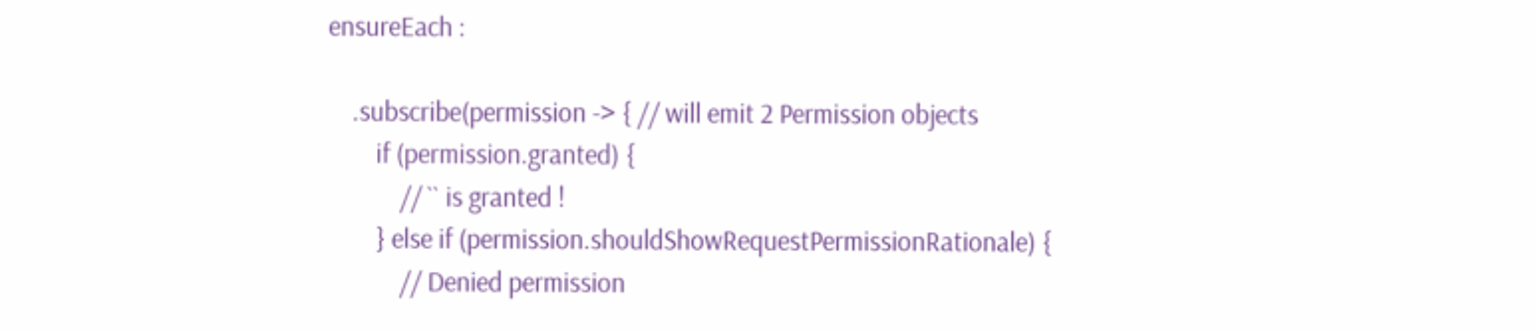ensureEach :

    .subscribe(permission -> { // will emit 2 Permission objects
        if (permission.granted) {
            // `` is granted !
        } else if (permission.shouldShowRequestPermissionRationale) {
            // Denied permission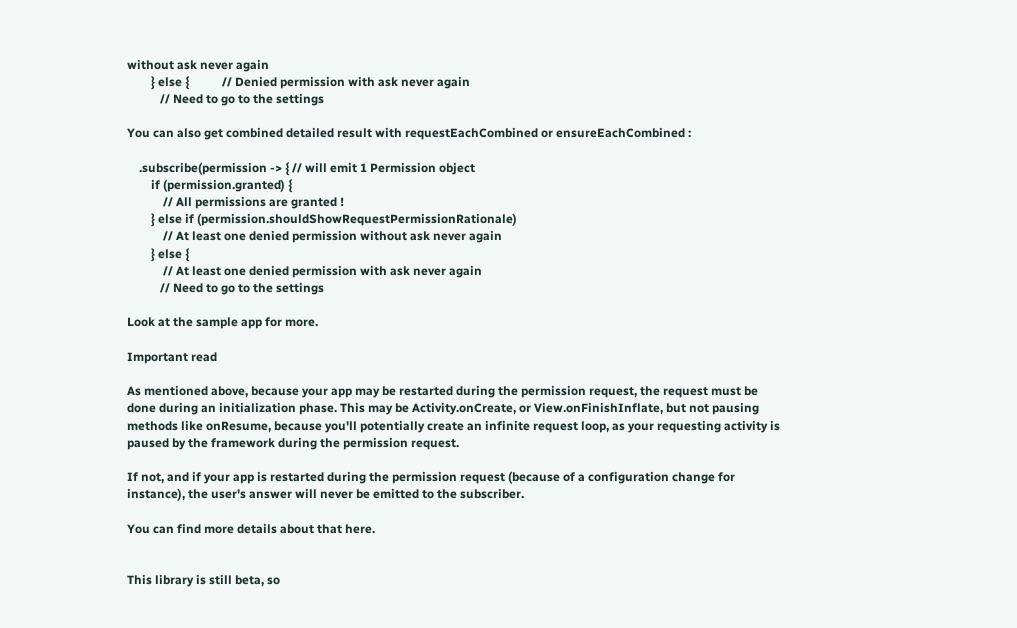without ask never again
        } else {           // Denied permission with ask never again
           // Need to go to the settings

You can also get combined detailed result with requestEachCombined or ensureEachCombined :

    .subscribe(permission -> { // will emit 1 Permission object
        if (permission.granted) {
            // All permissions are granted !
        } else if (permission.shouldShowRequestPermissionRationale)
            // At least one denied permission without ask never again
        } else {
            // At least one denied permission with ask never again
           // Need to go to the settings

Look at the sample app for more.

Important read

As mentioned above, because your app may be restarted during the permission request, the request must be done during an initialization phase. This may be Activity.onCreate, or View.onFinishInflate, but not pausing methods like onResume, because you'll potentially create an infinite request loop, as your requesting activity is paused by the framework during the permission request.

If not, and if your app is restarted during the permission request (because of a configuration change for instance), the user's answer will never be emitted to the subscriber.

You can find more details about that here.


This library is still beta, so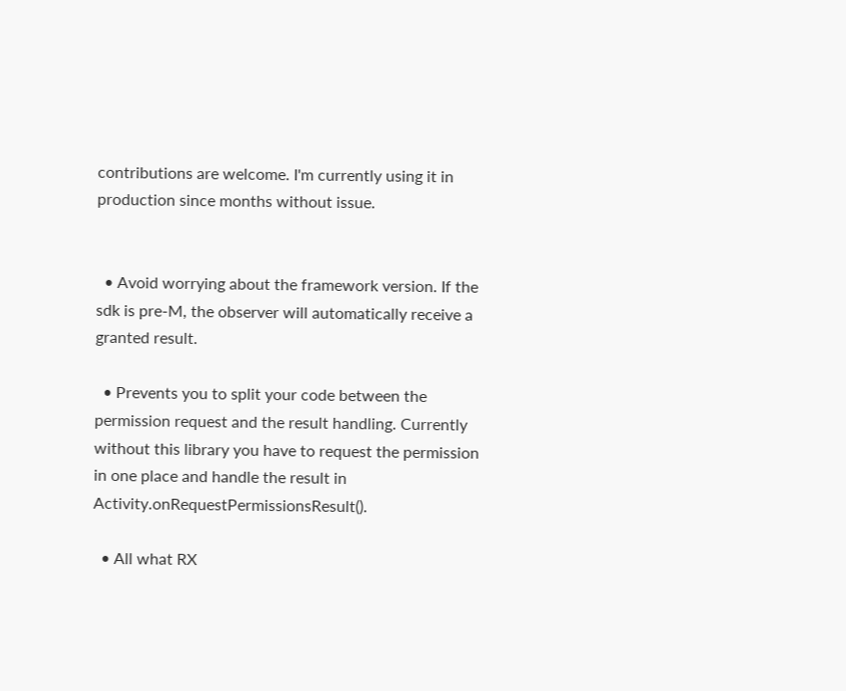contributions are welcome. I'm currently using it in production since months without issue.


  • Avoid worrying about the framework version. If the sdk is pre-M, the observer will automatically receive a granted result.

  • Prevents you to split your code between the permission request and the result handling. Currently without this library you have to request the permission in one place and handle the result in Activity.onRequestPermissionsResult().

  • All what RX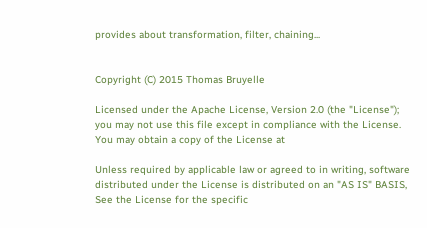provides about transformation, filter, chaining...


Copyright (C) 2015 Thomas Bruyelle

Licensed under the Apache License, Version 2.0 (the "License");
you may not use this file except in compliance with the License.
You may obtain a copy of the License at

Unless required by applicable law or agreed to in writing, software
distributed under the License is distributed on an "AS IS" BASIS,
See the License for the specific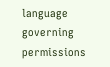language governing permissions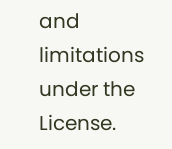and
limitations under the License.